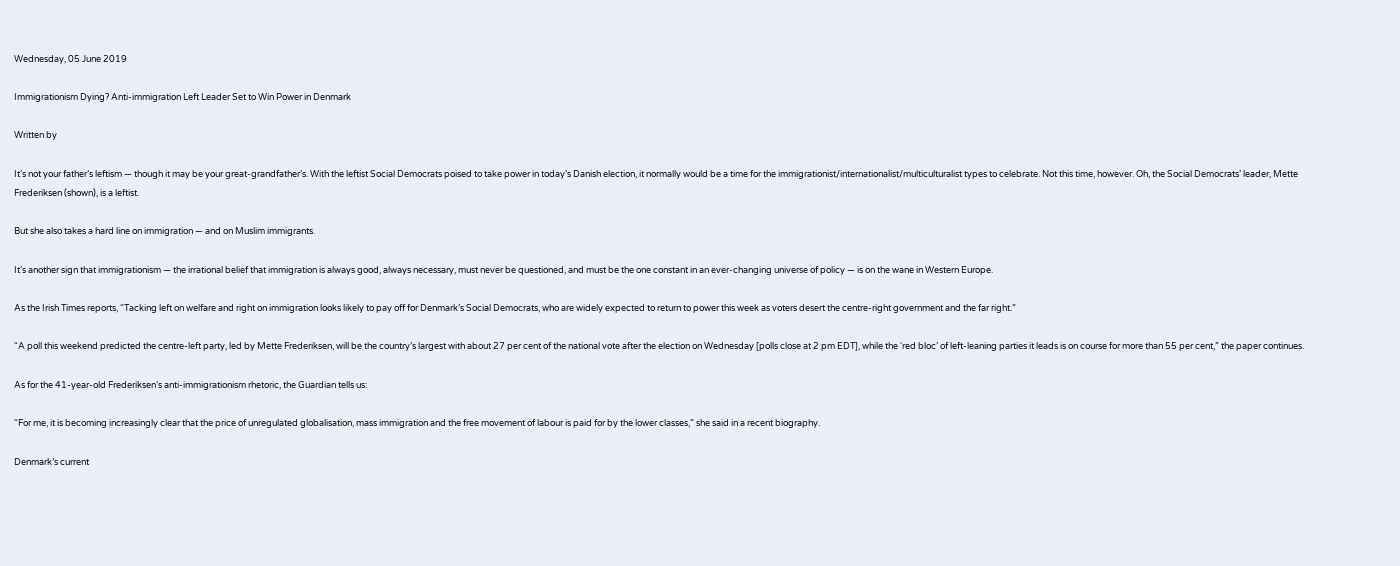Wednesday, 05 June 2019

Immigrationism Dying? Anti-immigration Left Leader Set to Win Power in Denmark

Written by

It’s not your father’s leftism — though it may be your great-grandfather’s. With the leftist Social Democrats poised to take power in today’s Danish election, it normally would be a time for the immigrationist/internationalist/multiculturalist types to celebrate. Not this time, however. Oh, the Social Democrats’ leader, Mette Frederiksen (shown), is a leftist.

But she also takes a hard line on immigration — and on Muslim immigrants.

It’s another sign that immigrationism — the irrational belief that immigration is always good, always necessary, must never be questioned, and must be the one constant in an ever-changing universe of policy — is on the wane in Western Europe.

As the Irish Times reports, “Tacking left on welfare and right on immigration looks likely to pay off for Denmark’s Social Democrats, who are widely expected to return to power this week as voters desert the centre-right government and the far right.”

“A poll this weekend predicted the centre-left party, led by Mette Frederiksen, will be the country’s largest with about 27 per cent of the national vote after the election on Wednesday [polls close at 2 pm EDT], while the ‘red bloc’ of left-leaning parties it leads is on course for more than 55 per cent,” the paper continues.

As for the 41-year-old Frederiksen’s anti-immigrationism rhetoric, the Guardian tells us:

“For me, it is becoming increasingly clear that the price of unregulated globalisation, mass immigration and the free movement of labour is paid for by the lower classes,” she said in a recent biography.

Denmark’s current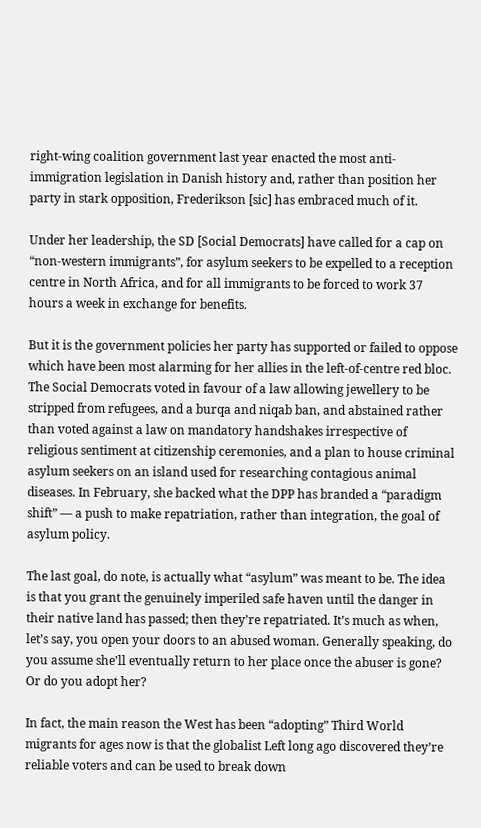right-wing coalition government last year enacted the most anti-immigration legislation in Danish history and, rather than position her party in stark opposition, Frederikson [sic] has embraced much of it.

Under her leadership, the SD [Social Democrats] have called for a cap on “non-western immigrants”, for asylum seekers to be expelled to a reception centre in North Africa, and for all immigrants to be forced to work 37 hours a week in exchange for benefits.

But it is the government policies her party has supported or failed to oppose which have been most alarming for her allies in the left-of-centre red bloc. The Social Democrats voted in favour of a law allowing jewellery to be stripped from refugees, and a burqa and niqab ban, and abstained rather than voted against a law on mandatory handshakes irrespective of religious sentiment at citizenship ceremonies, and a plan to house criminal asylum seekers on an island used for researching contagious animal diseases. In February, she backed what the DPP has branded a “paradigm shift” — a push to make repatriation, rather than integration, the goal of asylum policy.

The last goal, do note, is actually what “asylum” was meant to be. The idea is that you grant the genuinely imperiled safe haven until the danger in their native land has passed; then they’re repatriated. It’s much as when, let’s say, you open your doors to an abused woman. Generally speaking, do you assume she’ll eventually return to her place once the abuser is gone? Or do you adopt her?

In fact, the main reason the West has been “adopting” Third World migrants for ages now is that the globalist Left long ago discovered they’re reliable voters and can be used to break down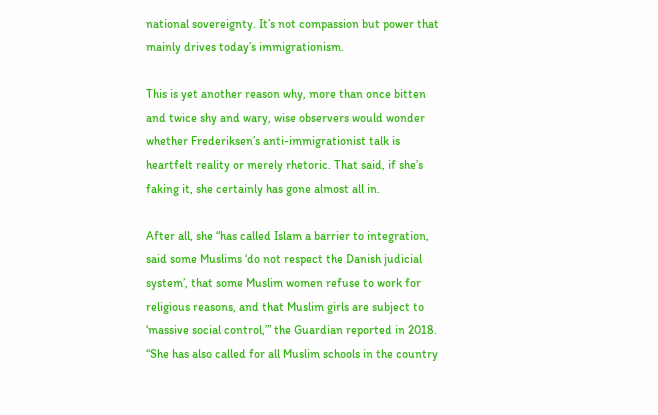national sovereignty. It’s not compassion but power that mainly drives today’s immigrationism.

This is yet another reason why, more than once bitten and twice shy and wary, wise observers would wonder whether Frederiksen’s anti-immigrationist talk is heartfelt reality or merely rhetoric. That said, if she’s faking it, she certainly has gone almost all in.

After all, she “has called Islam a barrier to integration, said some Muslims ‘do not respect the Danish judicial system’, that some Muslim women refuse to work for religious reasons, and that Muslim girls are subject to ‘massive social control,’” the Guardian reported in 2018. “She has also called for all Muslim schools in the country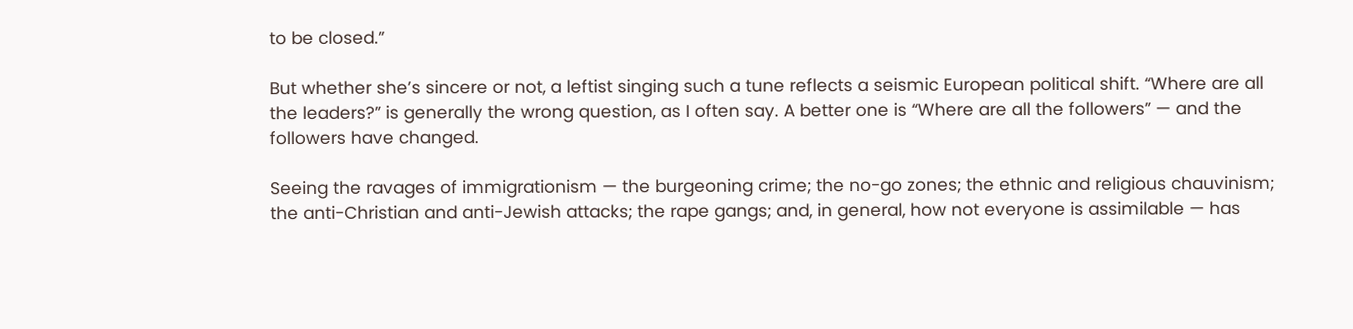to be closed.”

But whether she’s sincere or not, a leftist singing such a tune reflects a seismic European political shift. “Where are all the leaders?” is generally the wrong question, as I often say. A better one is “Where are all the followers” — and the followers have changed.

Seeing the ravages of immigrationism — the burgeoning crime; the no-go zones; the ethnic and religious chauvinism; the anti-Christian and anti-Jewish attacks; the rape gangs; and, in general, how not everyone is assimilable — has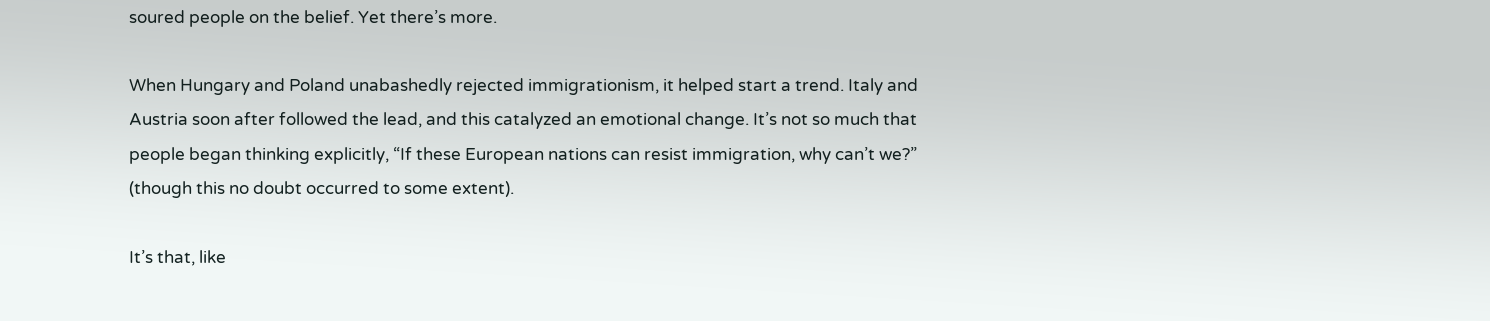soured people on the belief. Yet there’s more.

When Hungary and Poland unabashedly rejected immigrationism, it helped start a trend. Italy and Austria soon after followed the lead, and this catalyzed an emotional change. It’s not so much that people began thinking explicitly, “If these European nations can resist immigration, why can’t we?” (though this no doubt occurred to some extent).

It’s that, like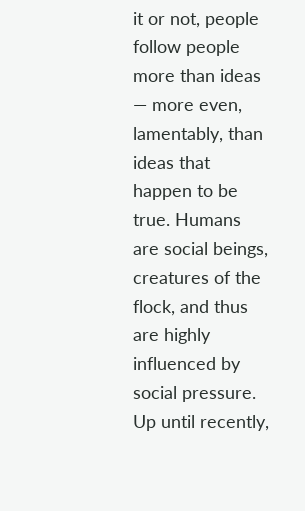it or not, people follow people more than ideas — more even, lamentably, than ideas that happen to be true. Humans are social beings, creatures of the flock, and thus are highly influenced by social pressure. Up until recently,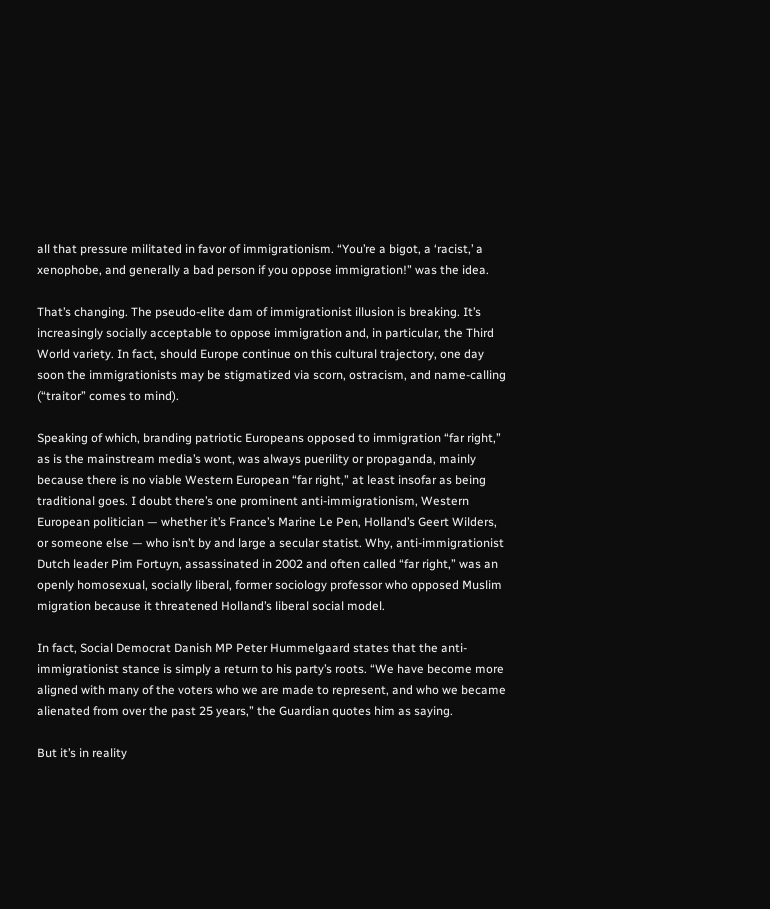all that pressure militated in favor of immigrationism. “You’re a bigot, a ‘racist,’ a xenophobe, and generally a bad person if you oppose immigration!” was the idea.

That’s changing. The pseudo-elite dam of immigrationist illusion is breaking. It’s increasingly socially acceptable to oppose immigration and, in particular, the Third World variety. In fact, should Europe continue on this cultural trajectory, one day soon the immigrationists may be stigmatized via scorn, ostracism, and name-calling (“traitor” comes to mind).

Speaking of which, branding patriotic Europeans opposed to immigration “far right,” as is the mainstream media’s wont, was always puerility or propaganda, mainly because there is no viable Western European “far right,” at least insofar as being traditional goes. I doubt there’s one prominent anti-immigrationism, Western European politician — whether it’s France’s Marine Le Pen, Holland’s Geert Wilders, or someone else — who isn’t by and large a secular statist. Why, anti-immigrationist Dutch leader Pim Fortuyn, assassinated in 2002 and often called “far right,” was an openly homosexual, socially liberal, former sociology professor who opposed Muslim migration because it threatened Holland’s liberal social model.

In fact, Social Democrat Danish MP Peter Hummelgaard states that the anti-immigrationist stance is simply a return to his party’s roots. “We have become more aligned with many of the voters who we are made to represent, and who we became alienated from over the past 25 years,” the Guardian quotes him as saying.

But it’s in reality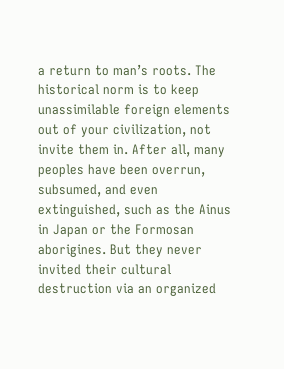a return to man’s roots. The historical norm is to keep unassimilable foreign elements out of your civilization, not invite them in. After all, many peoples have been overrun, subsumed, and even extinguished, such as the Ainus in Japan or the Formosan aborigines. But they never invited their cultural destruction via an organized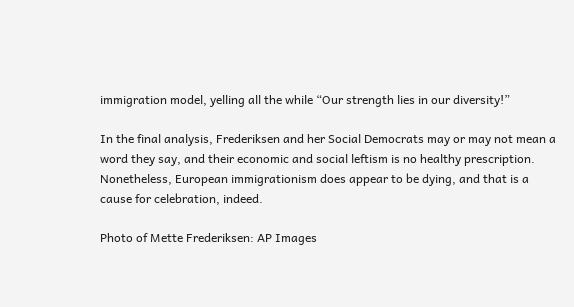immigration model, yelling all the while “Our strength lies in our diversity!”

In the final analysis, Frederiksen and her Social Democrats may or may not mean a word they say, and their economic and social leftism is no healthy prescription. Nonetheless, European immigrationism does appear to be dying, and that is a cause for celebration, indeed.

Photo of Mette Frederiksen: AP Images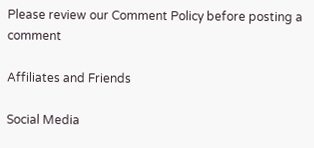Please review our Comment Policy before posting a comment

Affiliates and Friends

Social Media